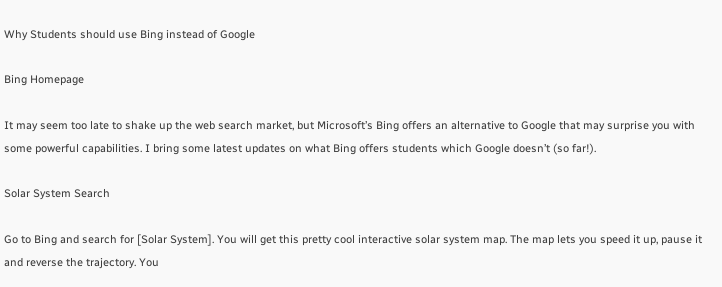Why Students should use Bing instead of Google

Bing Homepage

It may seem too late to shake up the web search market, but Microsoft’s Bing offers an alternative to Google that may surprise you with some powerful capabilities. I bring some latest updates on what Bing offers students which Google doesn’t (so far!).

Solar System Search

Go to Bing and search for [Solar System]. You will get this pretty cool interactive solar system map. The map lets you speed it up, pause it and reverse the trajectory. You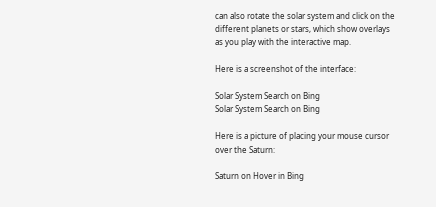can also rotate the solar system and click on the different planets or stars, which show overlays as you play with the interactive map.

Here is a screenshot of the interface:

Solar System Search on Bing
Solar System Search on Bing

Here is a picture of placing your mouse cursor over the Saturn:

Saturn on Hover in Bing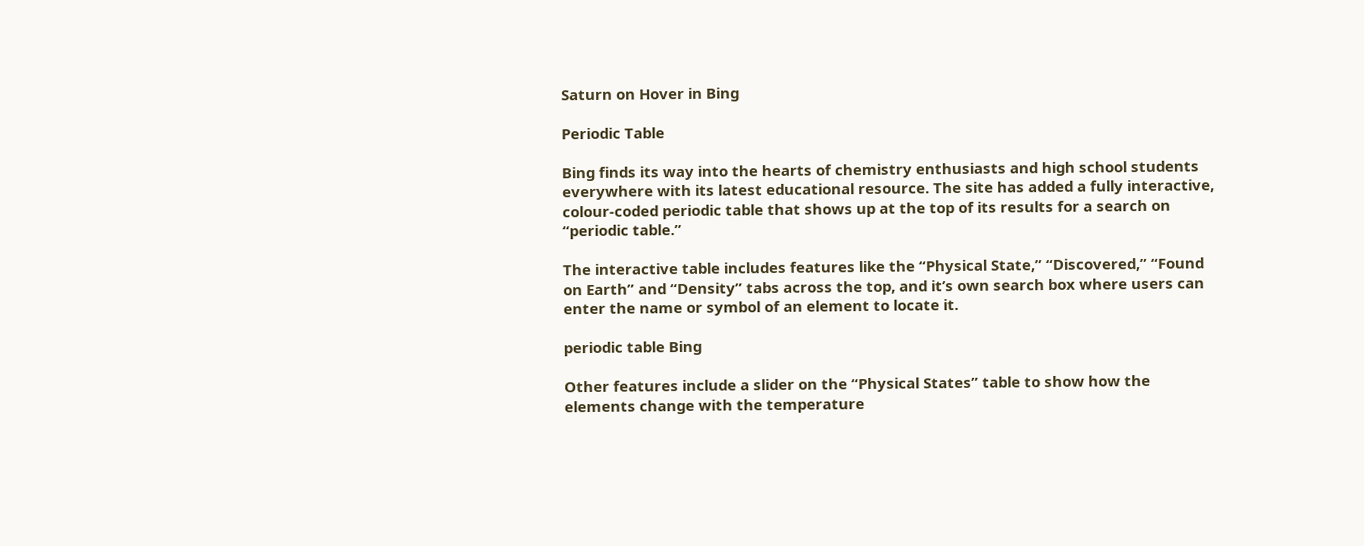Saturn on Hover in Bing

Periodic Table

Bing finds its way into the hearts of chemistry enthusiasts and high school students everywhere with its latest educational resource. The site has added a fully interactive, colour-coded periodic table that shows up at the top of its results for a search on “periodic table.”

The interactive table includes features like the “Physical State,” “Discovered,” “Found on Earth” and “Density” tabs across the top, and it’s own search box where users can enter the name or symbol of an element to locate it.

periodic table Bing

Other features include a slider on the “Physical States” table to show how the elements change with the temperature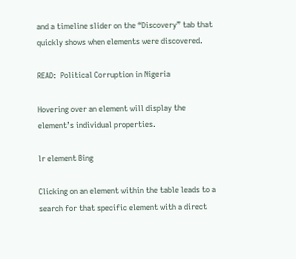and a timeline slider on the “Discovery” tab that quickly shows when elements were discovered.

READ:  Political Corruption in Nigeria

Hovering over an element will display the element’s individual properties.

lr element Bing

Clicking on an element within the table leads to a search for that specific element with a direct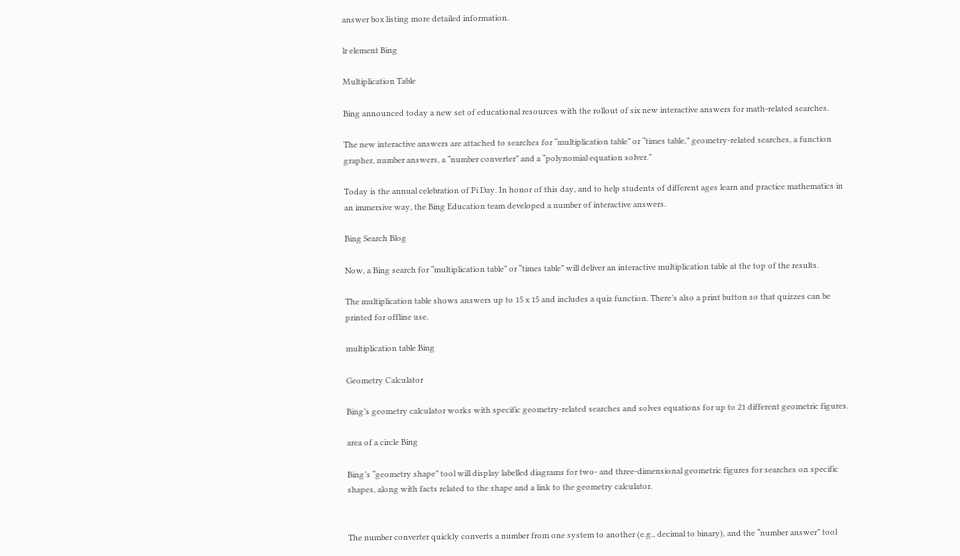answer box listing more detailed information.

lr element Bing

Multiplication Table

Bing announced today a new set of educational resources with the rollout of six new interactive answers for math-related searches.

The new interactive answers are attached to searches for “multiplication table” or “times table,” geometry-related searches, a function grapher, number answers, a “number converter” and a “polynomial equation solver.”

Today is the annual celebration of Pi Day. In honor of this day, and to help students of different ages learn and practice mathematics in an immersive way, the Bing Education team developed a number of interactive answers.

Bing Search Blog

Now, a Bing search for “multiplication table” or “times table” will deliver an interactive multiplication table at the top of the results.

The multiplication table shows answers up to 15 x 15 and includes a quiz function. There’s also a print button so that quizzes can be printed for offline use.

multiplication table Bing

Geometry Calculator

Bing’s geometry calculator works with specific geometry-related searches and solves equations for up to 21 different geometric figures.

area of a circle Bing

Bing’s “geometry shape” tool will display labelled diagrams for two- and three-dimensional geometric figures for searches on specific shapes, along with facts related to the shape and a link to the geometry calculator.


The number converter quickly converts a number from one system to another (e.g., decimal to binary), and the “number answer” tool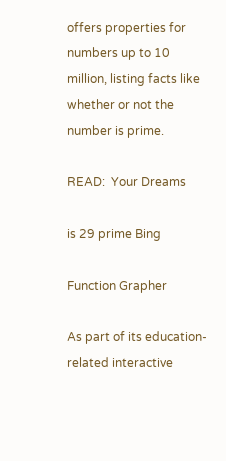offers properties for numbers up to 10 million, listing facts like whether or not the number is prime.

READ:  Your Dreams

is 29 prime Bing

Function Grapher

As part of its education-related interactive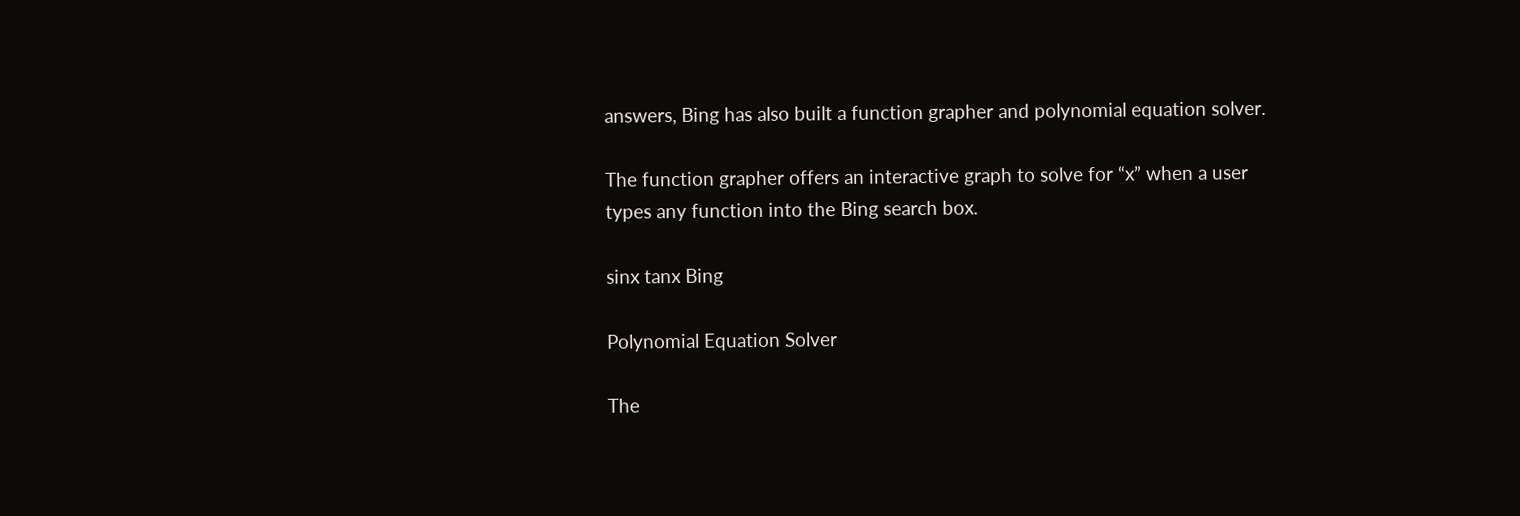answers, Bing has also built a function grapher and polynomial equation solver.

The function grapher offers an interactive graph to solve for “x” when a user types any function into the Bing search box.

sinx tanx Bing

Polynomial Equation Solver

The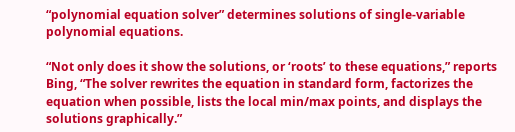“polynomial equation solver” determines solutions of single-variable polynomial equations.

“Not only does it show the solutions, or ‘roots’ to these equations,” reports Bing, “The solver rewrites the equation in standard form, factorizes the equation when possible, lists the local min/max points, and displays the solutions graphically.”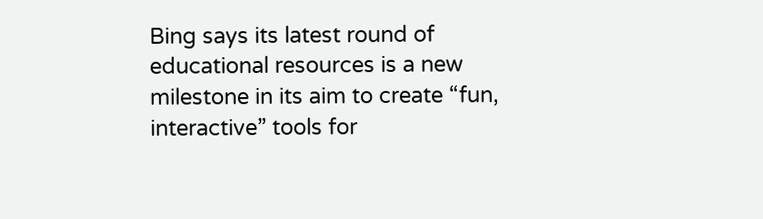Bing says its latest round of educational resources is a new milestone in its aim to create “fun, interactive” tools for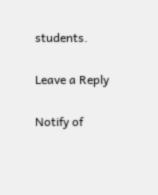students.

Leave a Reply

Notify of